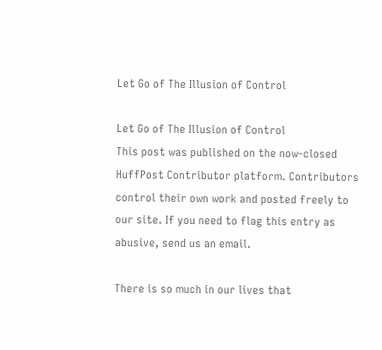Let Go of The Illusion of Control

Let Go of The Illusion of Control
This post was published on the now-closed HuffPost Contributor platform. Contributors control their own work and posted freely to our site. If you need to flag this entry as abusive, send us an email.

There is so much in our lives that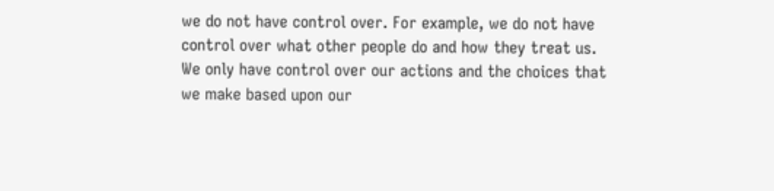we do not have control over. For example, we do not have control over what other people do and how they treat us. We only have control over our actions and the choices that we make based upon our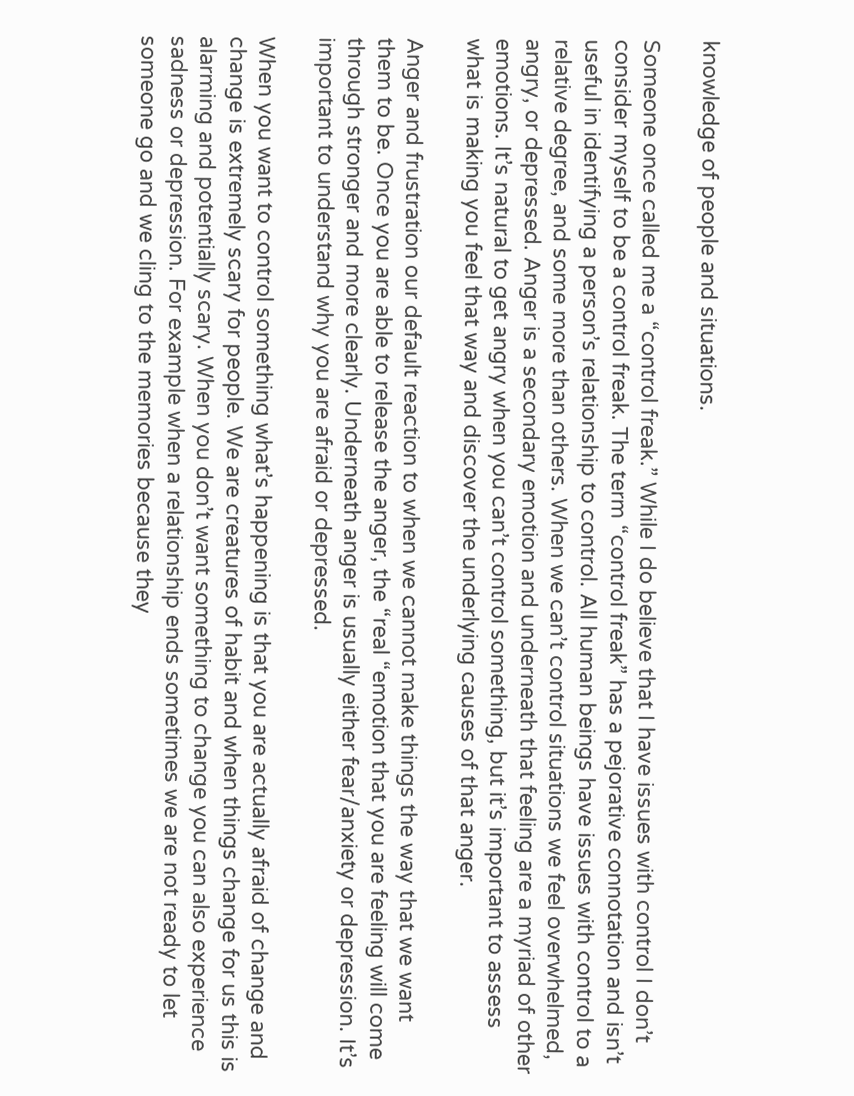knowledge of people and situations.

Someone once called me a “control freak.” While I do believe that I have issues with control I don’t consider myself to be a control freak. The term “control freak” has a pejorative connotation and isn’t useful in identifying a person’s relationship to control. All human beings have issues with control to a relative degree, and some more than others. When we can’t control situations we feel overwhelmed, angry, or depressed. Anger is a secondary emotion and underneath that feeling are a myriad of other emotions. It’s natural to get angry when you can’t control something, but it’s important to assess what is making you feel that way and discover the underlying causes of that anger.

Anger and frustration our default reaction to when we cannot make things the way that we want them to be. Once you are able to release the anger, the “real “emotion that you are feeling will come through stronger and more clearly. Underneath anger is usually either fear/anxiety or depression. It’s important to understand why you are afraid or depressed.

When you want to control something what’s happening is that you are actually afraid of change and change is extremely scary for people. We are creatures of habit and when things change for us this is alarming and potentially scary. When you don’t want something to change you can also experience sadness or depression. For example when a relationship ends sometimes we are not ready to let someone go and we cling to the memories because they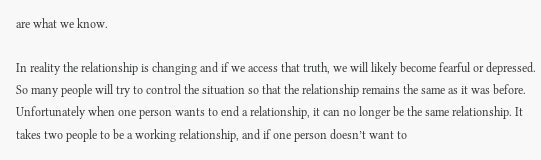are what we know.

In reality the relationship is changing and if we access that truth, we will likely become fearful or depressed. So many people will try to control the situation so that the relationship remains the same as it was before. Unfortunately when one person wants to end a relationship, it can no longer be the same relationship. It takes two people to be a working relationship, and if one person doesn’t want to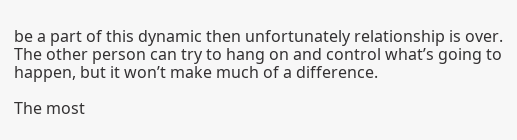be a part of this dynamic then unfortunately relationship is over. The other person can try to hang on and control what’s going to happen, but it won’t make much of a difference.

The most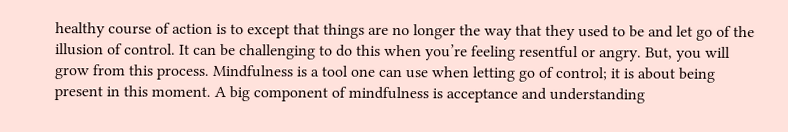healthy course of action is to except that things are no longer the way that they used to be and let go of the illusion of control. It can be challenging to do this when you’re feeling resentful or angry. But, you will grow from this process. Mindfulness is a tool one can use when letting go of control; it is about being present in this moment. A big component of mindfulness is acceptance and understanding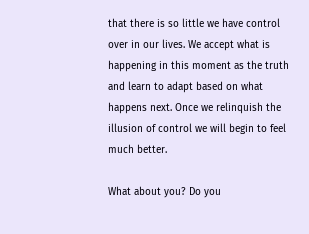that there is so little we have control over in our lives. We accept what is happening in this moment as the truth and learn to adapt based on what happens next. Once we relinquish the illusion of control we will begin to feel much better.

What about you? Do you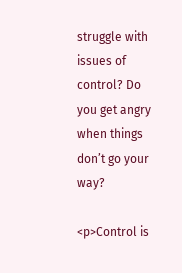struggle with issues of control? Do you get angry when things don’t go your way?

<p>Control is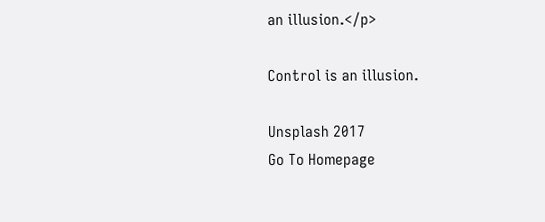an illusion.</p>

Control is an illusion.

Unsplash 2017
Go To Homepage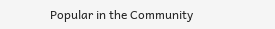Popular in the Community